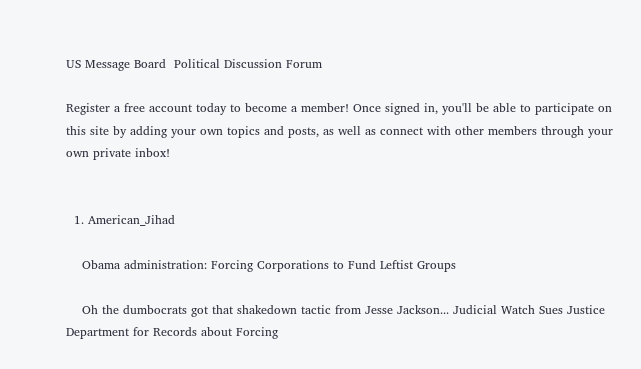US Message Board  Political Discussion Forum

Register a free account today to become a member! Once signed in, you'll be able to participate on this site by adding your own topics and posts, as well as connect with other members through your own private inbox!


  1. American_Jihad

    Obama administration: Forcing Corporations to Fund Leftist Groups

    Oh the dumbocrats got that shakedown tactic from Jesse Jackson... Judicial Watch Sues Justice Department for Records about Forcing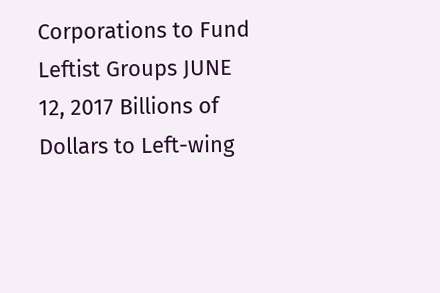Corporations to Fund Leftist Groups JUNE 12, 2017 Billions of Dollars to Left-wing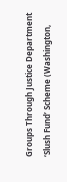Groups Through Justice Department ‘Slush Fund’ Scheme (Washington,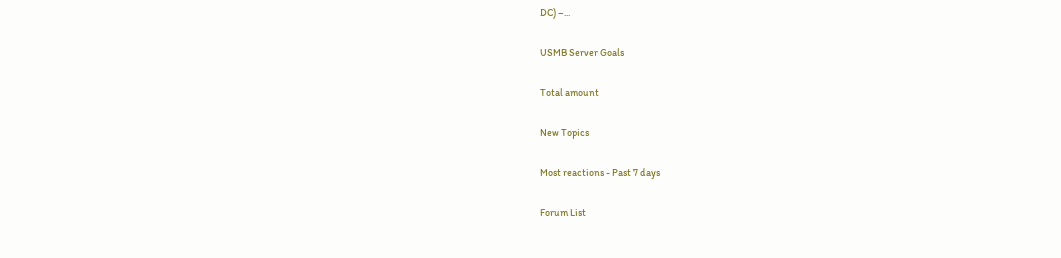DC) –...

USMB Server Goals

Total amount

New Topics

Most reactions - Past 7 days

Forum List